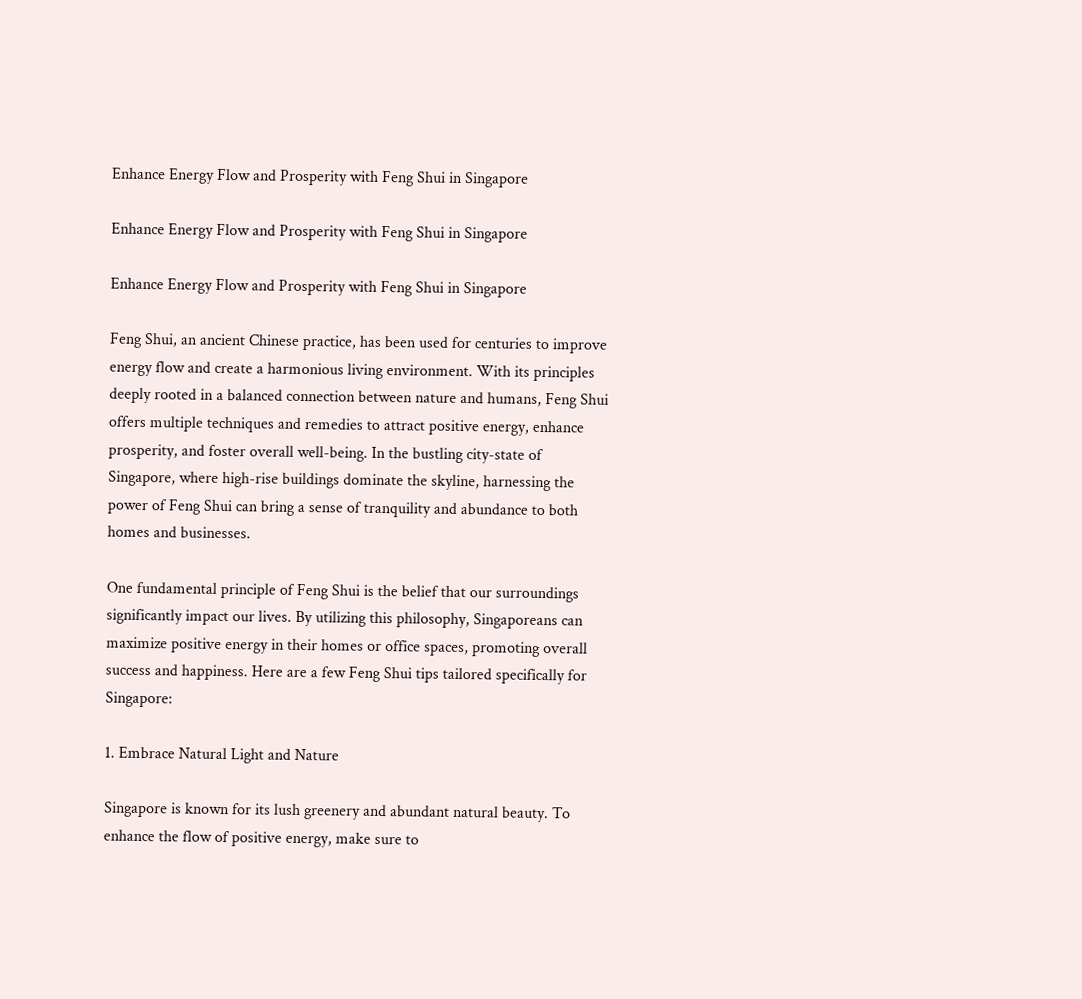Enhance Energy Flow and Prosperity with Feng Shui in Singapore

Enhance Energy Flow and Prosperity with Feng Shui in Singapore

Enhance Energy Flow and Prosperity with Feng Shui in Singapore

Feng Shui, an ancient Chinese practice, has been used for centuries to improve energy flow and create a harmonious living environment. With its principles deeply rooted in a balanced connection between nature and humans, Feng Shui offers multiple techniques and remedies to attract positive energy, enhance prosperity, and foster overall well-being. In the bustling city-state of Singapore, where high-rise buildings dominate the skyline, harnessing the power of Feng Shui can bring a sense of tranquility and abundance to both homes and businesses.

One fundamental principle of Feng Shui is the belief that our surroundings significantly impact our lives. By utilizing this philosophy, Singaporeans can maximize positive energy in their homes or office spaces, promoting overall success and happiness. Here are a few Feng Shui tips tailored specifically for Singapore:

1. Embrace Natural Light and Nature

Singapore is known for its lush greenery and abundant natural beauty. To enhance the flow of positive energy, make sure to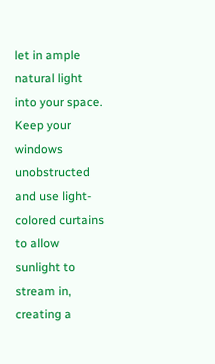let in ample natural light into your space. Keep your windows unobstructed and use light-colored curtains to allow sunlight to stream in, creating a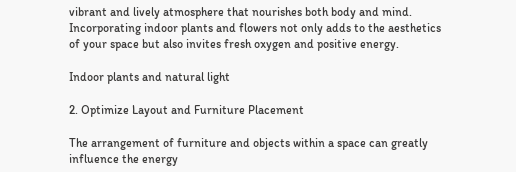vibrant and lively atmosphere that nourishes both body and mind. Incorporating indoor plants and flowers not only adds to the aesthetics of your space but also invites fresh oxygen and positive energy.

Indoor plants and natural light

2. Optimize Layout and Furniture Placement

The arrangement of furniture and objects within a space can greatly influence the energy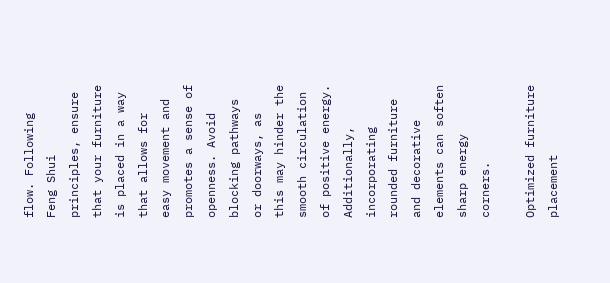flow. Following Feng Shui principles, ensure that your furniture is placed in a way that allows for easy movement and promotes a sense of openness. Avoid blocking pathways or doorways, as this may hinder the smooth circulation of positive energy. Additionally, incorporating rounded furniture and decorative elements can soften sharp energy corners.

Optimized furniture placement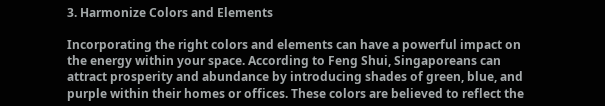3. Harmonize Colors and Elements

Incorporating the right colors and elements can have a powerful impact on the energy within your space. According to Feng Shui, Singaporeans can attract prosperity and abundance by introducing shades of green, blue, and purple within their homes or offices. These colors are believed to reflect the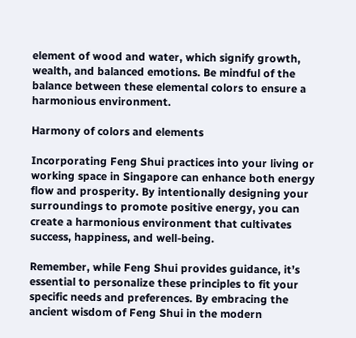element of wood and water, which signify growth, wealth, and balanced emotions. Be mindful of the balance between these elemental colors to ensure a harmonious environment.

Harmony of colors and elements

Incorporating Feng Shui practices into your living or working space in Singapore can enhance both energy flow and prosperity. By intentionally designing your surroundings to promote positive energy, you can create a harmonious environment that cultivates success, happiness, and well-being.

Remember, while Feng Shui provides guidance, it’s essential to personalize these principles to fit your specific needs and preferences. By embracing the ancient wisdom of Feng Shui in the modern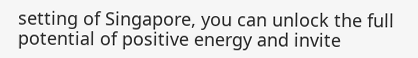setting of Singapore, you can unlock the full potential of positive energy and invite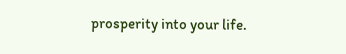prosperity into your life.